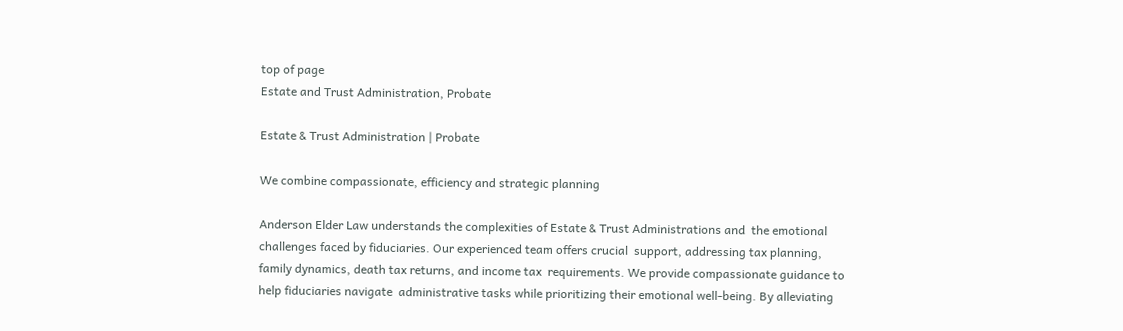top of page
Estate and Trust Administration, Probate

Estate & Trust Administration | Probate

We combine compassionate, efficiency and strategic planning

Anderson Elder Law understands the complexities of Estate & Trust Administrations and  the emotional challenges faced by fiduciaries. Our experienced team offers crucial  support, addressing tax planning, family dynamics, death tax returns, and income tax  requirements. We provide compassionate guidance to help fiduciaries navigate  administrative tasks while prioritizing their emotional well-being. By alleviating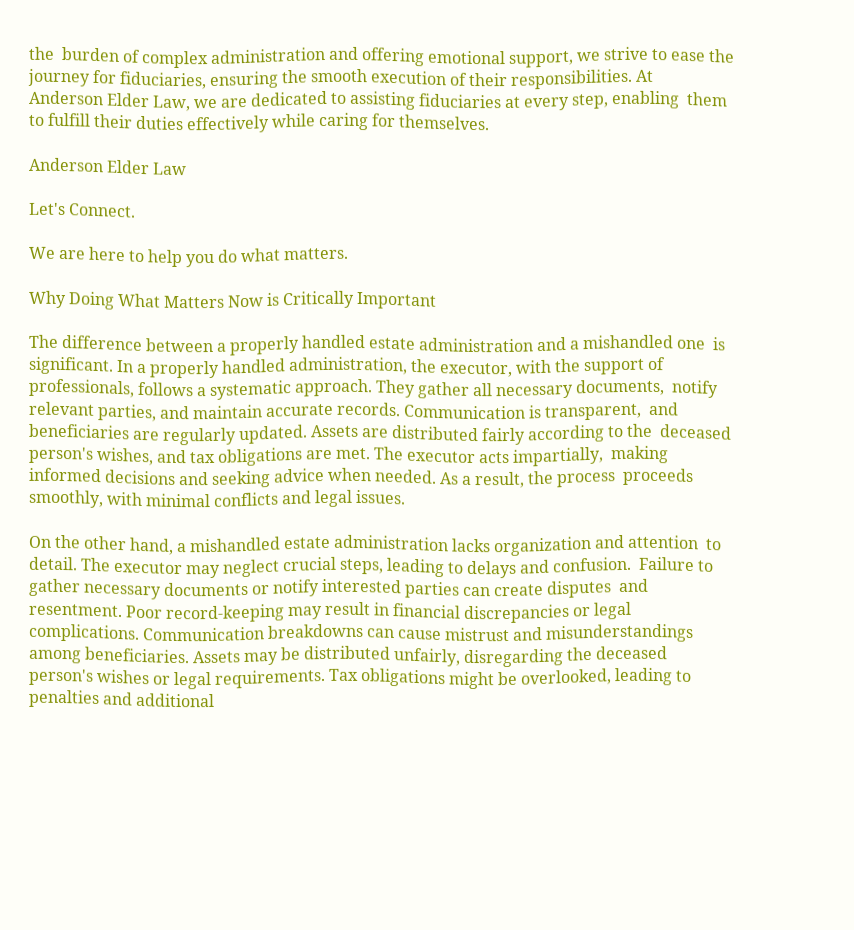the  burden of complex administration and offering emotional support, we strive to ease the  journey for fiduciaries, ensuring the smooth execution of their responsibilities. At  Anderson Elder Law, we are dedicated to assisting fiduciaries at every step, enabling  them to fulfill their duties effectively while caring for themselves.

Anderson Elder Law

Let's Connect.

We are here to help you do what matters.

Why Doing What Matters Now is Critically Important

The difference between a properly handled estate administration and a mishandled one  is significant. In a properly handled administration, the executor, with the support of  professionals, follows a systematic approach. They gather all necessary documents,  notify relevant parties, and maintain accurate records. Communication is transparent,  and beneficiaries are regularly updated. Assets are distributed fairly according to the  deceased person's wishes, and tax obligations are met. The executor acts impartially,  making informed decisions and seeking advice when needed. As a result, the process  proceeds smoothly, with minimal conflicts and legal issues.

On the other hand, a mishandled estate administration lacks organization and attention  to detail. The executor may neglect crucial steps, leading to delays and confusion.  Failure to gather necessary documents or notify interested parties can create disputes  and resentment. Poor record-keeping may result in financial discrepancies or legal  complications. Communication breakdowns can cause mistrust and misunderstandings  among beneficiaries. Assets may be distributed unfairly, disregarding the deceased  person's wishes or legal requirements. Tax obligations might be overlooked, leading to  penalties and additional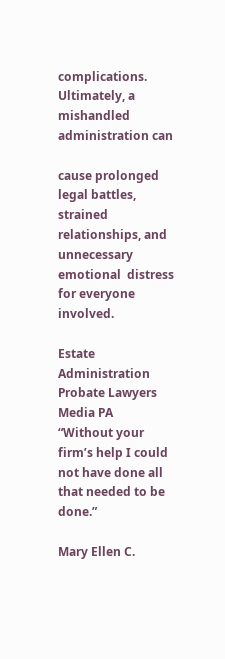complications. Ultimately, a mishandled administration can

cause prolonged legal battles, strained relationships, and unnecessary emotional  distress for everyone involved.

Estate Administration Probate Lawyers Media PA
“Without your firm’s help I could not have done all that needed to be done.”

Mary Ellen C.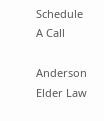Schedule A Call

Anderson Elder Law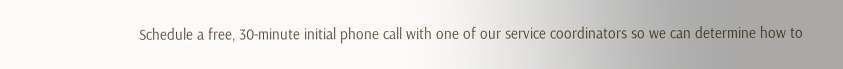Schedule a free, 30-minute initial phone call with one of our service coordinators so we can determine how to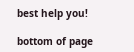best help you!

bottom of page